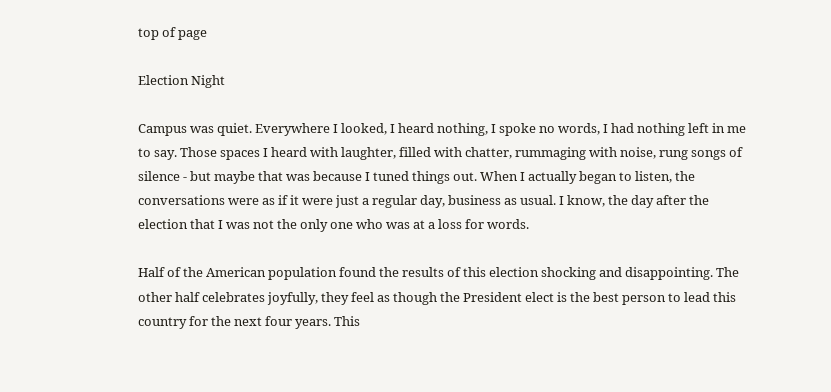top of page

Election Night

Campus was quiet. Everywhere I looked, I heard nothing, I spoke no words, I had nothing left in me to say. Those spaces I heard with laughter, filled with chatter, rummaging with noise, rung songs of silence - but maybe that was because I tuned things out. When I actually began to listen, the conversations were as if it were just a regular day, business as usual. I know, the day after the election that I was not the only one who was at a loss for words.

Half of the American population found the results of this election shocking and disappointing. The other half celebrates joyfully, they feel as though the President elect is the best person to lead this country for the next four years. This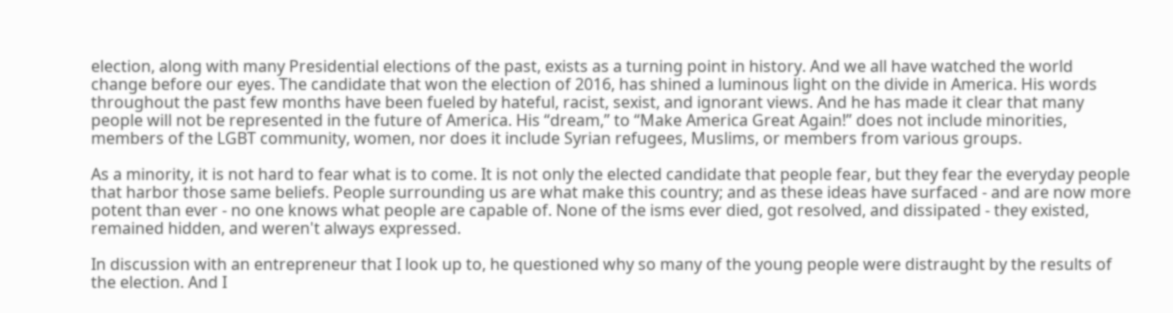election, along with many Presidential elections of the past, exists as a turning point in history. And we all have watched the world change before our eyes. The candidate that won the election of 2016, has shined a luminous light on the divide in America. His words throughout the past few months have been fueled by hateful, racist, sexist, and ignorant views. And he has made it clear that many people will not be represented in the future of America. His “dream,” to “Make America Great Again!” does not include minorities, members of the LGBT community, women, nor does it include Syrian refugees, Muslims, or members from various groups.

As a minority, it is not hard to fear what is to come. It is not only the elected candidate that people fear, but they fear the everyday people that harbor those same beliefs. People surrounding us are what make this country; and as these ideas have surfaced - and are now more potent than ever - no one knows what people are capable of. None of the isms ever died, got resolved, and dissipated - they existed, remained hidden, and weren't always expressed.

In discussion with an entrepreneur that I look up to, he questioned why so many of the young people were distraught by the results of the election. And I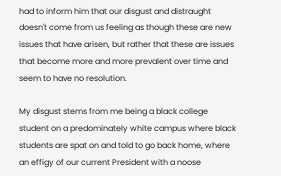had to inform him that our disgust and distraught doesn't come from us feeling as though these are new issues that have arisen, but rather that these are issues that become more and more prevalent over time and seem to have no resolution.

My disgust stems from me being a black college student on a predominately white campus where black students are spat on and told to go back home, where an effigy of our current President with a noose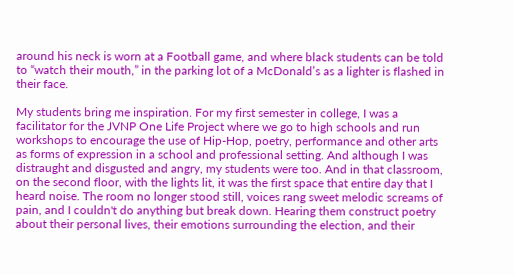around his neck is worn at a Football game, and where black students can be told to “watch their mouth,” in the parking lot of a McDonald’s as a lighter is flashed in their face.

My students bring me inspiration. For my first semester in college, I was a facilitator for the JVNP One Life Project where we go to high schools and run workshops to encourage the use of Hip-Hop, poetry, performance and other arts as forms of expression in a school and professional setting. And although I was distraught and disgusted and angry, my students were too. And in that classroom, on the second floor, with the lights lit, it was the first space that entire day that I heard noise. The room no longer stood still, voices rang sweet melodic screams of pain, and I couldn't do anything but break down. Hearing them construct poetry about their personal lives, their emotions surrounding the election, and their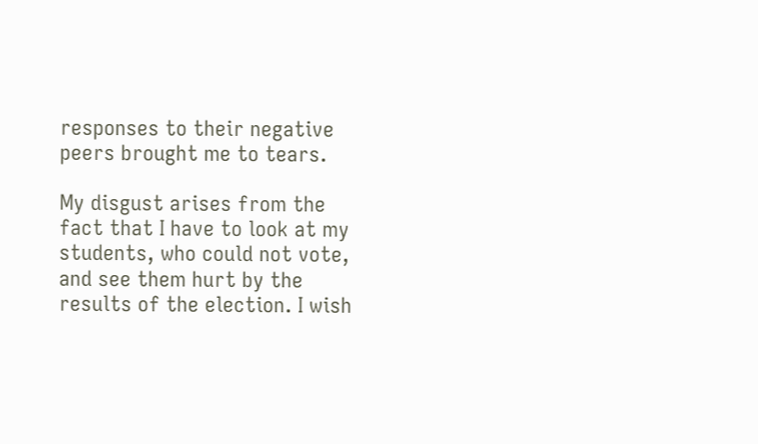responses to their negative peers brought me to tears.

My disgust arises from the fact that I have to look at my students, who could not vote, and see them hurt by the results of the election. I wish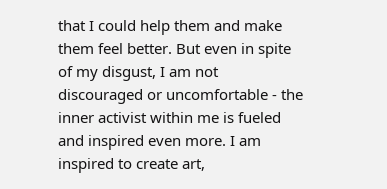that I could help them and make them feel better. But even in spite of my disgust, I am not discouraged or uncomfortable - the inner activist within me is fueled and inspired even more. I am inspired to create art,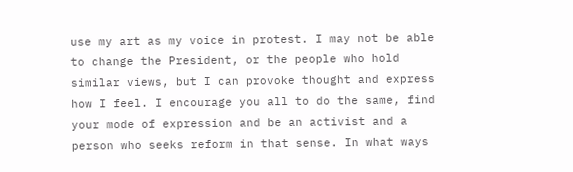use my art as my voice in protest. I may not be able to change the President, or the people who hold similar views, but I can provoke thought and express how I feel. I encourage you all to do the same, find your mode of expression and be an activist and a person who seeks reform in that sense. In what ways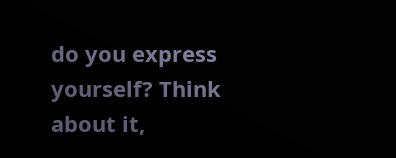do you express yourself? Think about it,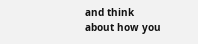and think about how you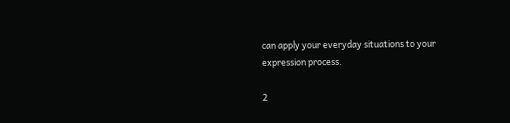can apply your everyday situations to your expression process.

2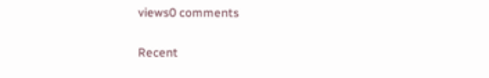views0 comments

Recent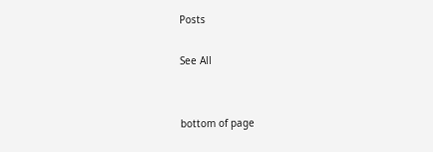Posts

See All


bottom of page